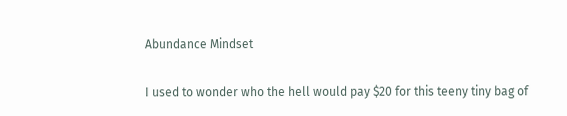Abundance Mindset

I used to wonder who the hell would pay $20 for this teeny tiny bag of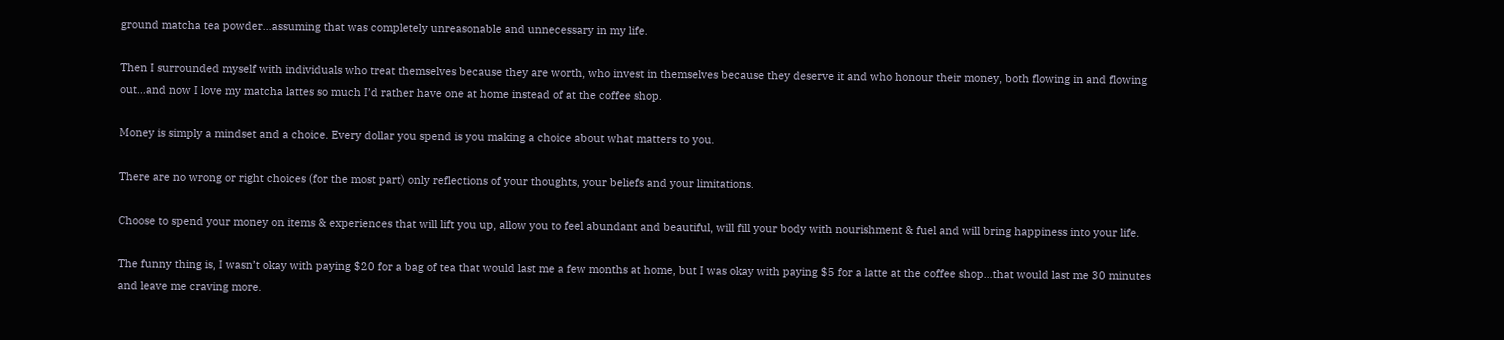ground matcha tea powder…assuming that was completely unreasonable and unnecessary in my life.

Then I surrounded myself with individuals who treat themselves because they are worth, who invest in themselves because they deserve it and who honour their money, both flowing in and flowing out…and now I love my matcha lattes so much I’d rather have one at home instead of at the coffee shop.

Money is simply a mindset and a choice. Every dollar you spend is you making a choice about what matters to you.

There are no wrong or right choices (for the most part) only reflections of your thoughts, your beliefs and your limitations.

Choose to spend your money on items & experiences that will lift you up, allow you to feel abundant and beautiful, will fill your body with nourishment & fuel and will bring happiness into your life.

The funny thing is, I wasn’t okay with paying $20 for a bag of tea that would last me a few months at home, but I was okay with paying $5 for a latte at the coffee shop…that would last me 30 minutes and leave me craving more.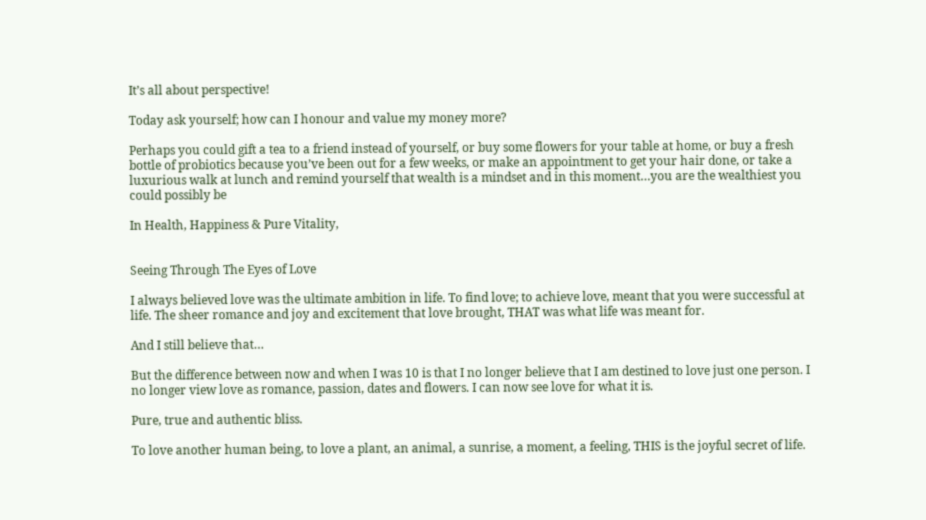It’s all about perspective!

Today ask yourself; how can I honour and value my money more?

Perhaps you could gift a tea to a friend instead of yourself, or buy some flowers for your table at home, or buy a fresh bottle of probiotics because you’ve been out for a few weeks, or make an appointment to get your hair done, or take a luxurious walk at lunch and remind yourself that wealth is a mindset and in this moment…you are the wealthiest you could possibly be

In Health, Happiness & Pure Vitality,


Seeing Through The Eyes of Love

I always believed love was the ultimate ambition in life. To find love; to achieve love, meant that you were successful at life. The sheer romance and joy and excitement that love brought, THAT was what life was meant for.

And I still believe that…

But the difference between now and when I was 10 is that I no longer believe that I am destined to love just one person. I no longer view love as romance, passion, dates and flowers. I can now see love for what it is.

Pure, true and authentic bliss.

To love another human being, to love a plant, an animal, a sunrise, a moment, a feeling, THIS is the joyful secret of life.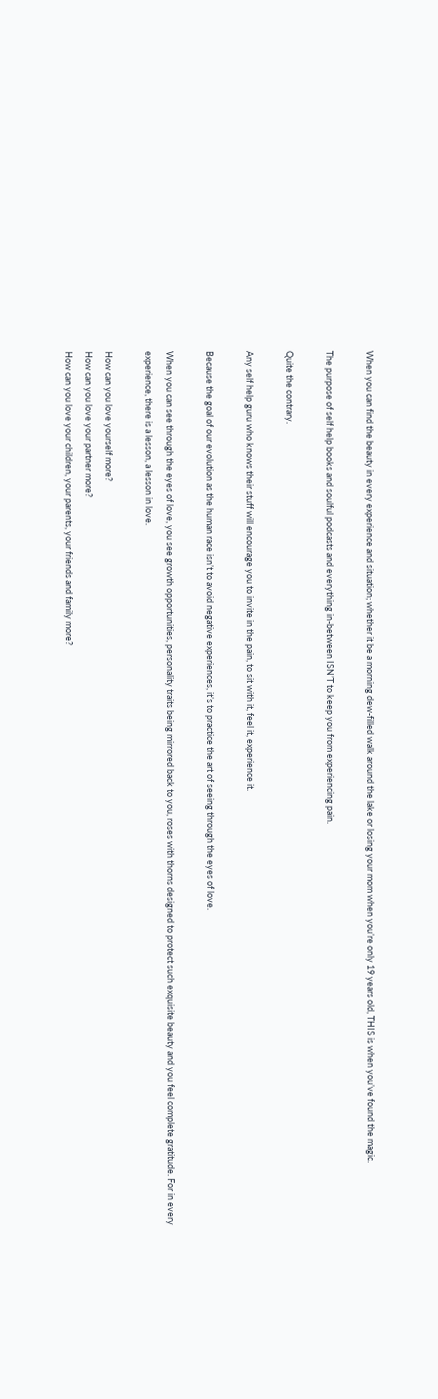When you can find the beauty in every experience and situation; whether it be a morning dew-filled walk around the lake or losing your mom when you’re only 19 years old, THIS is when you’ve found the magic.

The purpose of self help books and soulful podcasts and everything in-between ISN’T to keep you from experiencing pain.

Quite the contrary.

Any self help guru who knows their stuff will encourage you to invite in the pain, to sit with it, feel it, experience it.

Because the goal of our evolution as the human race isn’t to avoid negative experiences, it’s to practice the art of seeing through the eyes of love.

When you can see through the eyes of love, you see growth opportunities, personality traits being mirrored back to you, roses with thorns designed to protect such exquisite beauty and you feel complete gratitude. For in every experience, there is a lesson, a lesson in love.

How can you love yourself more?
How can you love your partner more?
How can you love your children, your parents, your friends and family more?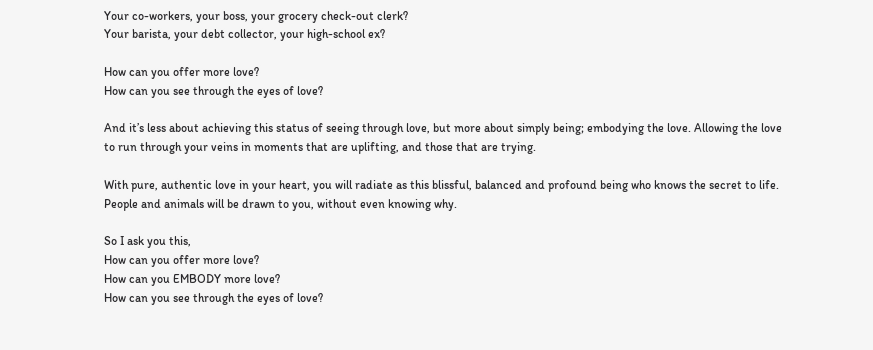Your co-workers, your boss, your grocery check-out clerk?
Your barista, your debt collector, your high-school ex?

How can you offer more love?
How can you see through the eyes of love?

And it’s less about achieving this status of seeing through love, but more about simply being; embodying the love. Allowing the love to run through your veins in moments that are uplifting, and those that are trying.

With pure, authentic love in your heart, you will radiate as this blissful, balanced and profound being who knows the secret to life. People and animals will be drawn to you, without even knowing why.

So I ask you this,
How can you offer more love?
How can you EMBODY more love?
How can you see through the eyes of love?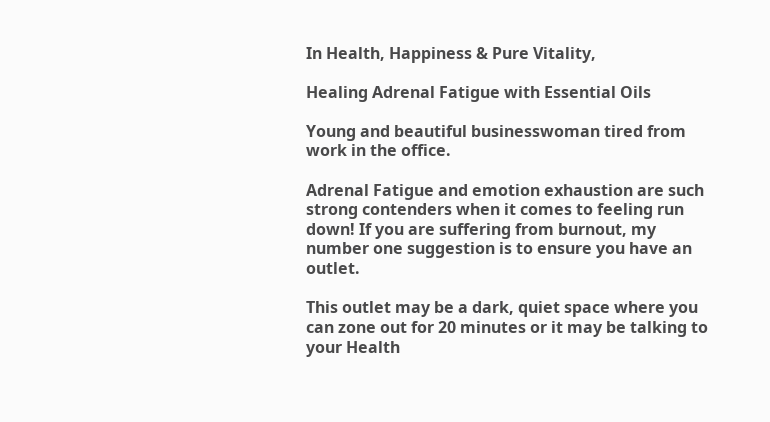In Health, Happiness & Pure Vitality,

Healing Adrenal Fatigue with Essential Oils

Young and beautiful businesswoman tired from work in the office.

Adrenal Fatigue and emotion exhaustion are such strong contenders when it comes to feeling run down! If you are suffering from burnout, my number one suggestion is to ensure you have an outlet.

This outlet may be a dark, quiet space where you can zone out for 20 minutes or it may be talking to your Health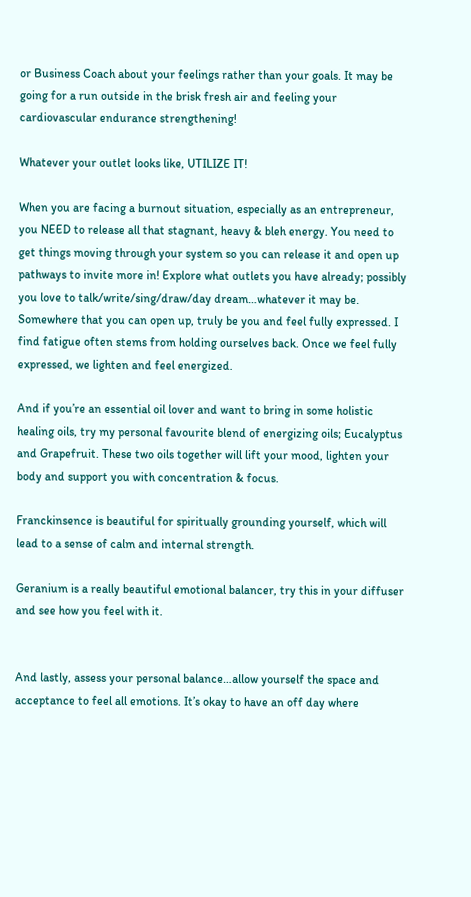or Business Coach about your feelings rather than your goals. It may be going for a run outside in the brisk fresh air and feeling your cardiovascular endurance strengthening!

Whatever your outlet looks like, UTILIZE IT!

When you are facing a burnout situation, especially as an entrepreneur, you NEED to release all that stagnant, heavy & bleh energy. You need to get things moving through your system so you can release it and open up pathways to invite more in! Explore what outlets you have already; possibly you love to talk/write/sing/draw/day dream…whatever it may be. Somewhere that you can open up, truly be you and feel fully expressed. I find fatigue often stems from holding ourselves back. Once we feel fully expressed, we lighten and feel energized.

And if you’re an essential oil lover and want to bring in some holistic healing oils, try my personal favourite blend of energizing oils; Eucalyptus and Grapefruit. These two oils together will lift your mood, lighten your body and support you with concentration & focus.

Franckinsence is beautiful for spiritually grounding yourself, which will lead to a sense of calm and internal strength.

Geranium is a really beautiful emotional balancer, try this in your diffuser and see how you feel with it.


And lastly, assess your personal balance…allow yourself the space and acceptance to feel all emotions. It’s okay to have an off day where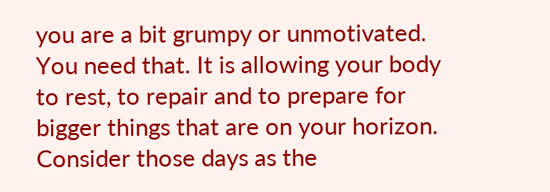you are a bit grumpy or unmotivated. You need that. It is allowing your body to rest, to repair and to prepare for bigger things that are on your horizon. Consider those days as the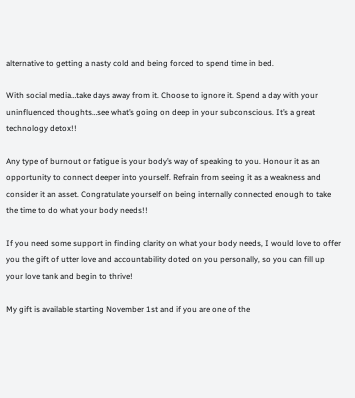alternative to getting a nasty cold and being forced to spend time in bed.

With social media…take days away from it. Choose to ignore it. Spend a day with your uninfluenced thoughts…see what’s going on deep in your subconscious. It’s a great technology detox!!

Any type of burnout or fatigue is your body’s way of speaking to you. Honour it as an opportunity to connect deeper into yourself. Refrain from seeing it as a weakness and consider it an asset. Congratulate yourself on being internally connected enough to take the time to do what your body needs!!

If you need some support in finding clarity on what your body needs, I would love to offer you the gift of utter love and accountability doted on you personally, so you can fill up your love tank and begin to thrive!

My gift is available starting November 1st and if you are one of the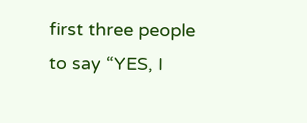first three people to say “YES, I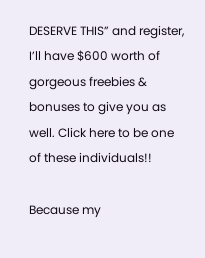DESERVE THIS” and register, I’ll have $600 worth of gorgeous freebies & bonuses to give you as well. Click here to be one of these individuals!!

Because my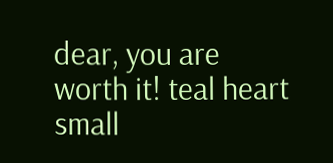dear, you are worth it! teal heart small